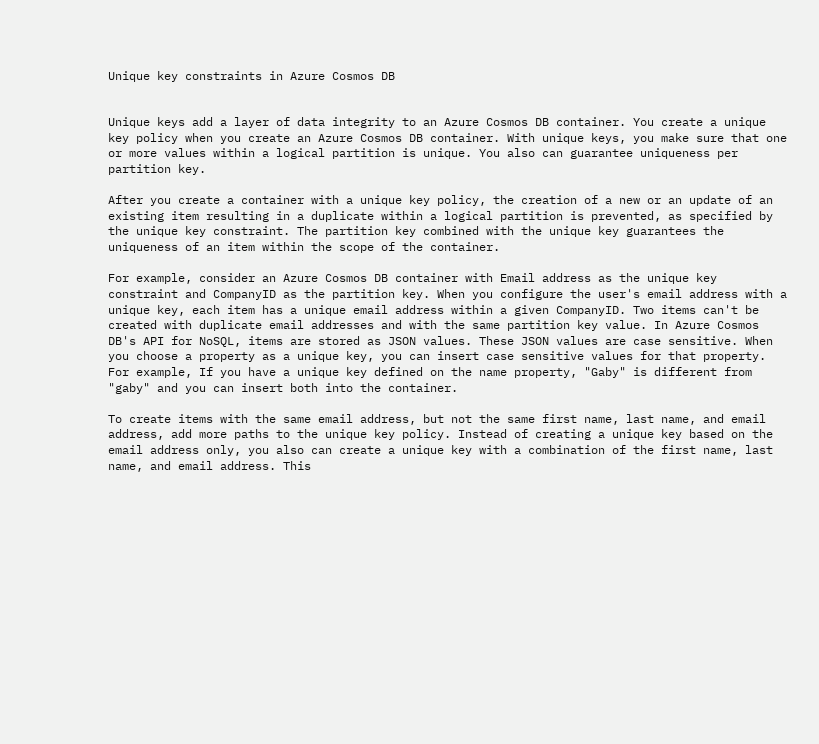Unique key constraints in Azure Cosmos DB


Unique keys add a layer of data integrity to an Azure Cosmos DB container. You create a unique key policy when you create an Azure Cosmos DB container. With unique keys, you make sure that one or more values within a logical partition is unique. You also can guarantee uniqueness per partition key.

After you create a container with a unique key policy, the creation of a new or an update of an existing item resulting in a duplicate within a logical partition is prevented, as specified by the unique key constraint. The partition key combined with the unique key guarantees the uniqueness of an item within the scope of the container.

For example, consider an Azure Cosmos DB container with Email address as the unique key constraint and CompanyID as the partition key. When you configure the user's email address with a unique key, each item has a unique email address within a given CompanyID. Two items can't be created with duplicate email addresses and with the same partition key value. In Azure Cosmos DB's API for NoSQL, items are stored as JSON values. These JSON values are case sensitive. When you choose a property as a unique key, you can insert case sensitive values for that property. For example, If you have a unique key defined on the name property, "Gaby" is different from "gaby" and you can insert both into the container.

To create items with the same email address, but not the same first name, last name, and email address, add more paths to the unique key policy. Instead of creating a unique key based on the email address only, you also can create a unique key with a combination of the first name, last name, and email address. This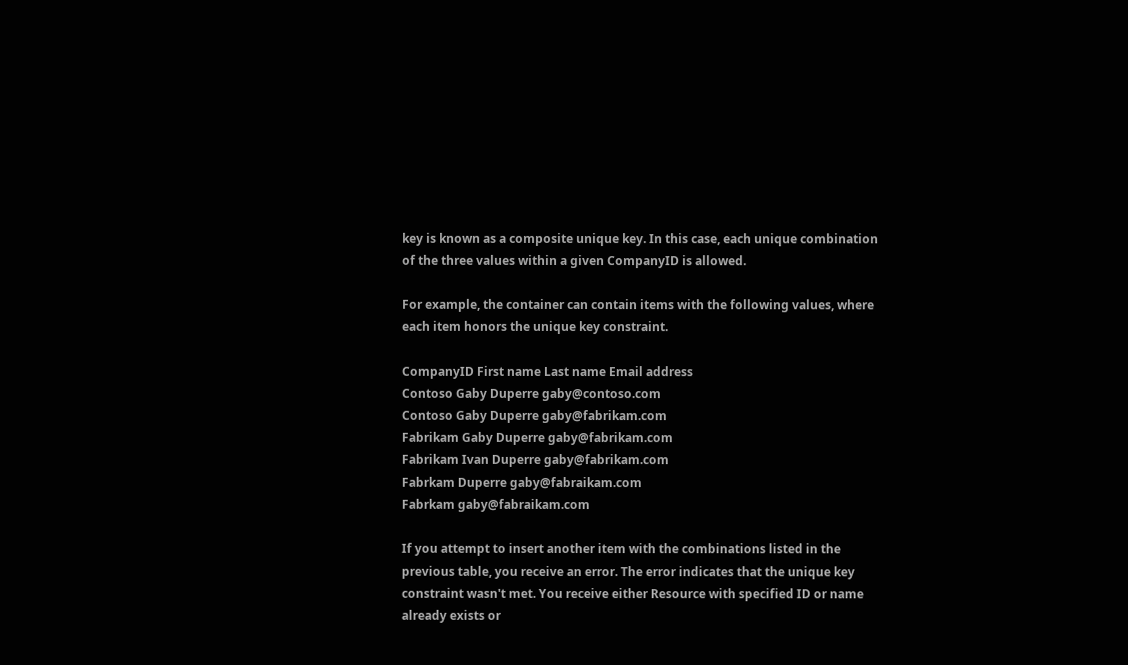key is known as a composite unique key. In this case, each unique combination of the three values within a given CompanyID is allowed.

For example, the container can contain items with the following values, where each item honors the unique key constraint.

CompanyID First name Last name Email address
Contoso Gaby Duperre gaby@contoso.com
Contoso Gaby Duperre gaby@fabrikam.com
Fabrikam Gaby Duperre gaby@fabrikam.com
Fabrikam Ivan Duperre gaby@fabrikam.com
Fabrkam Duperre gaby@fabraikam.com
Fabrkam gaby@fabraikam.com

If you attempt to insert another item with the combinations listed in the previous table, you receive an error. The error indicates that the unique key constraint wasn't met. You receive either Resource with specified ID or name already exists or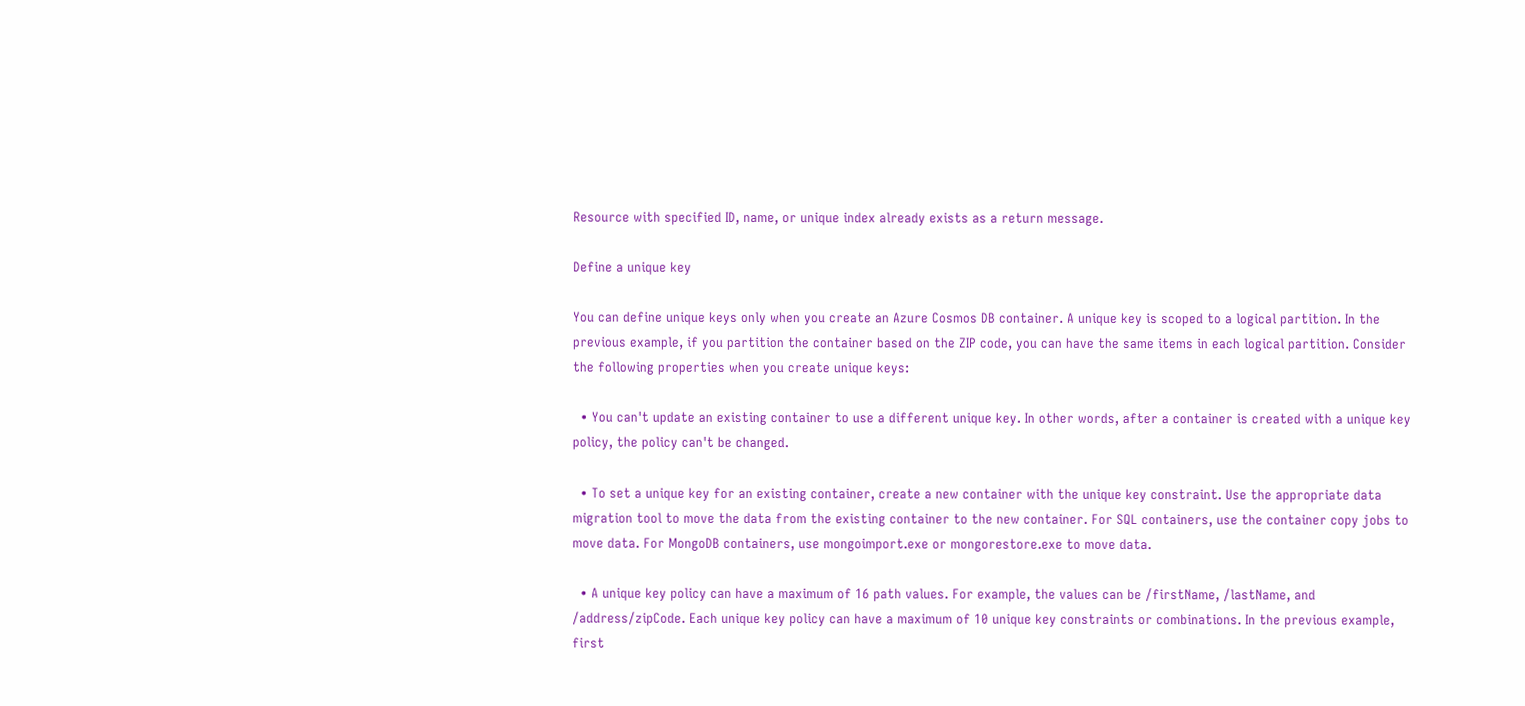Resource with specified ID, name, or unique index already exists as a return message.

Define a unique key

You can define unique keys only when you create an Azure Cosmos DB container. A unique key is scoped to a logical partition. In the previous example, if you partition the container based on the ZIP code, you can have the same items in each logical partition. Consider the following properties when you create unique keys:

  • You can't update an existing container to use a different unique key. In other words, after a container is created with a unique key policy, the policy can't be changed.

  • To set a unique key for an existing container, create a new container with the unique key constraint. Use the appropriate data migration tool to move the data from the existing container to the new container. For SQL containers, use the container copy jobs to move data. For MongoDB containers, use mongoimport.exe or mongorestore.exe to move data.

  • A unique key policy can have a maximum of 16 path values. For example, the values can be /firstName, /lastName, and /address/zipCode. Each unique key policy can have a maximum of 10 unique key constraints or combinations. In the previous example, first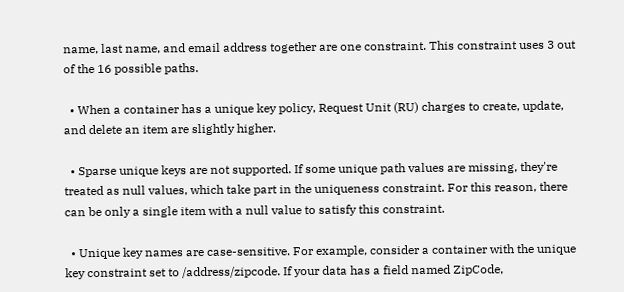name, last name, and email address together are one constraint. This constraint uses 3 out of the 16 possible paths.

  • When a container has a unique key policy, Request Unit (RU) charges to create, update, and delete an item are slightly higher.

  • Sparse unique keys are not supported. If some unique path values are missing, they're treated as null values, which take part in the uniqueness constraint. For this reason, there can be only a single item with a null value to satisfy this constraint.

  • Unique key names are case-sensitive. For example, consider a container with the unique key constraint set to /address/zipcode. If your data has a field named ZipCode,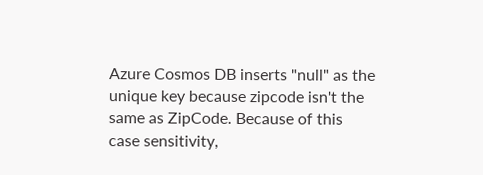Azure Cosmos DB inserts "null" as the unique key because zipcode isn't the same as ZipCode. Because of this case sensitivity,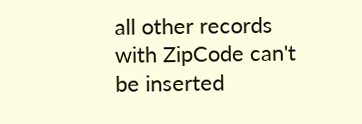all other records with ZipCode can't be inserted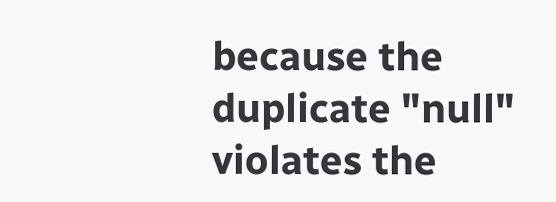because the duplicate "null" violates the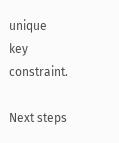unique key constraint.

Next steps